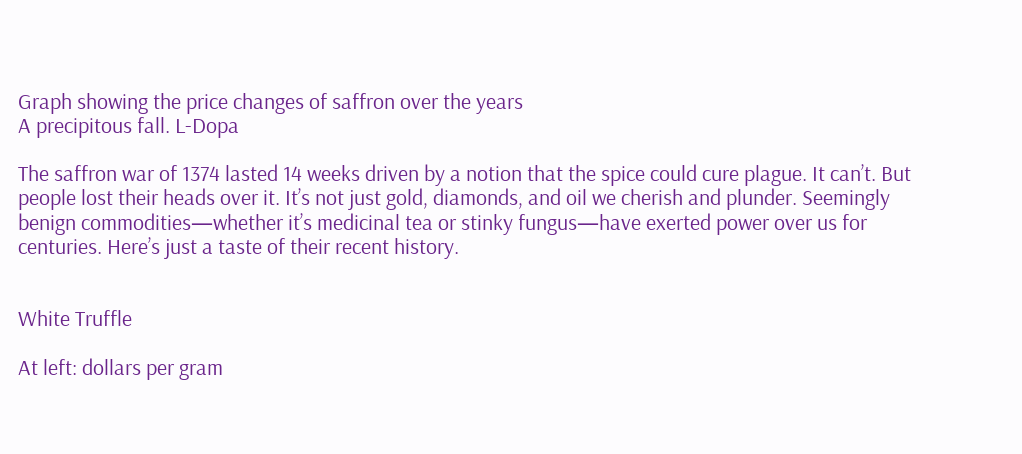Graph showing the price changes of saffron over the years
A precipitous fall. L-Dopa

The saffron war of 1374 lasted 14 weeks driven by a notion that the spice could cure plague. It can’t. But people lost their heads over it. It’s not just gold, diamonds, and oil we cherish and plunder. Seemingly benign commodities—whether it’s medicinal tea or stinky fungus—have exerted power over us for centuries. Here’s just a taste of their recent history.


White Truffle

At left: dollars per gram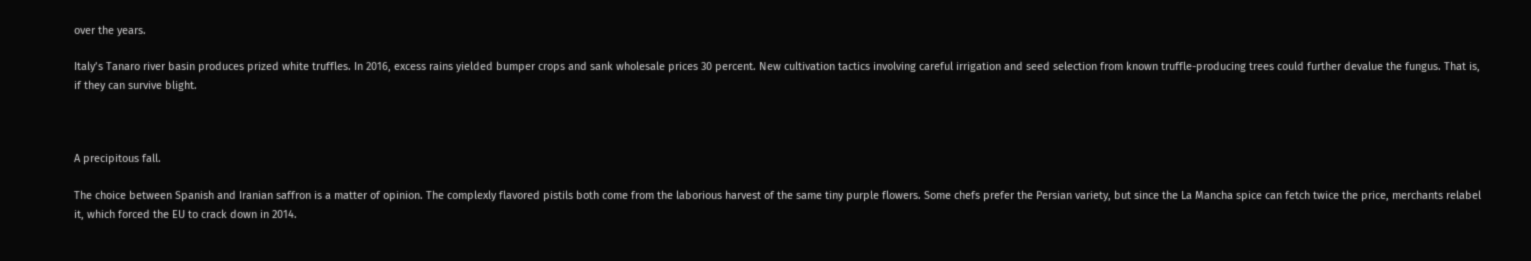over the years.

Italy’s Tanaro river basin produces prized white truffles. In 2016, excess rains yielded bumper crops and sank wholesale prices 30 percent. New cultivation tactics involving careful irrigation and seed selection from known truffle-producing trees could further devalue the fungus. That is, if they can survive blight.



A precipitous fall.

The choice between Spanish and Iranian saffron is a matter of opinion. The complexly flavored pistils both come from the laborious harvest of the same tiny purple flowers. Some chefs prefer the Persian variety, but since the La Mancha spice can fetch twice the price, merchants relabel it, which forced the EU to crack down in 2014.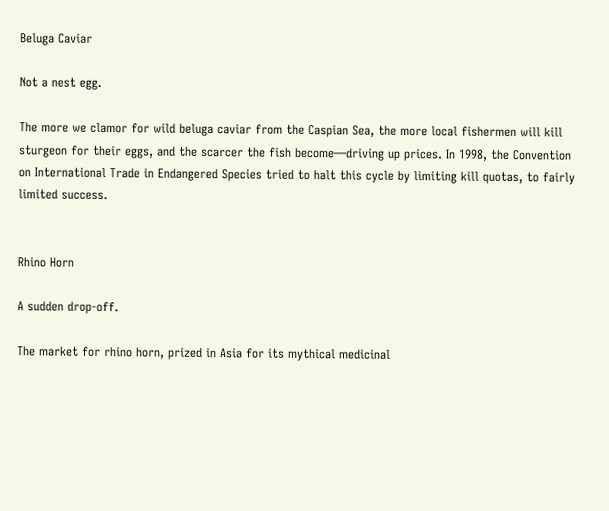Beluga Caviar

Not a nest egg.

The more we clamor for wild beluga caviar from the Caspian Sea, the more local fishermen will kill sturgeon for their eggs, and the scarcer the fish become—driving up prices. In 1998, the Convention on International Trade in Endangered Species tried to halt this cycle by limiting kill quotas, to fairly limited success.


Rhino Horn

A sudden drop-off.

The market for rhino horn, prized in Asia for its mythical medicinal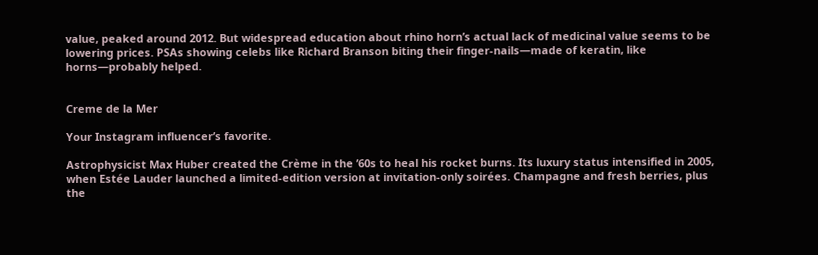value, peaked around 2012. But widespread education about rhino horn’s actual lack of medicinal value seems to be lowering prices. PSAs showing celebs like Richard Branson biting their finger-nails—made of keratin, like horns—probably helped.


Creme de la Mer

Your Instagram influencer’s favorite.

Astrophysicist Max Huber created the Crème in the ’60s to heal his rocket burns. Its luxury status intensified in 2005, when Estée Lauder launched a limited-edition version at invitation-only soirées. Champagne and fresh berries, plus the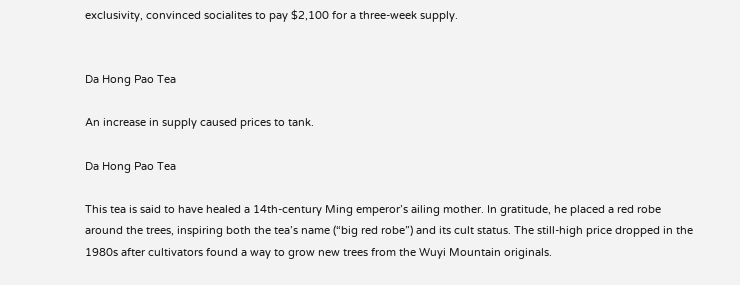exclusivity, convinced socialites to pay $2,100 for a three-week supply.


Da Hong Pao Tea

An increase in supply caused prices to tank.

Da Hong Pao Tea

This tea is said to have healed a 14th-century Ming emperor’s ailing mother. In gratitude, he placed a red robe around the trees, inspiring both the tea’s name (“big red robe”) and its cult status. The still-high price dropped in the 1980s after cultivators found a way to grow new trees from the Wuyi Mountain originals.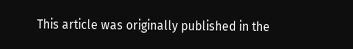This article was originally published in the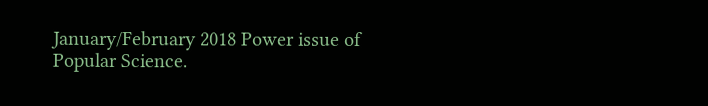January/February 2018 Power issue of Popular Science.